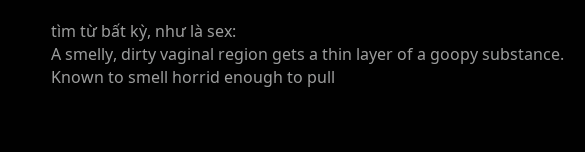tìm từ bất kỳ, như là sex:
A smelly, dirty vaginal region gets a thin layer of a goopy substance. Known to smell horrid enough to pull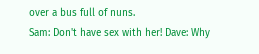over a bus full of nuns.
Sam: Don't have sex with her! Dave: Why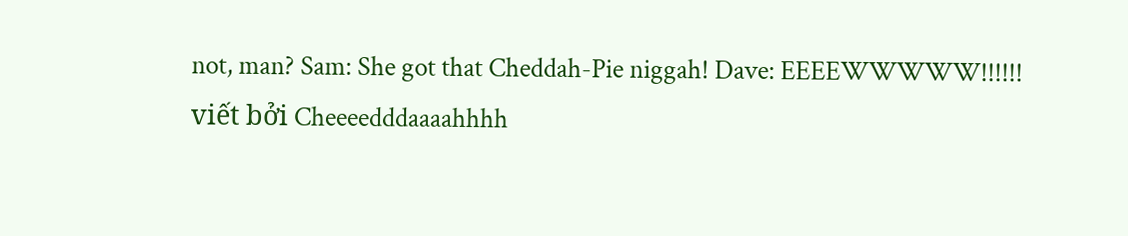not, man? Sam: She got that Cheddah-Pie niggah! Dave: EEEEWWWWW!!!!!!
viết bởi Cheeeedddaaaahhhh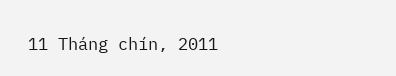11 Tháng chín, 2011